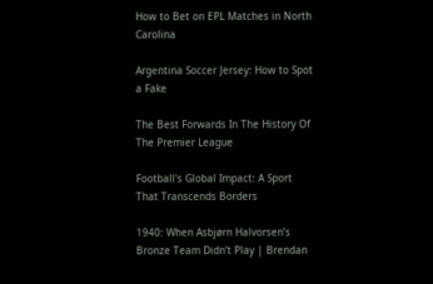How to Bet on EPL Matches in North Carolina

Argentina Soccer Jersey: How to Spot a Fake

The Best Forwards In The History Of The Premier League

Football's Global Impact: A Sport That Transcends Borders

1940: When Asbjørn Halvorsen’s Bronze Team Didn’t Play | Brendan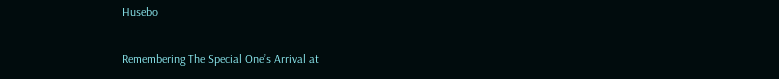Husebo

Remembering The Special One’s Arrival at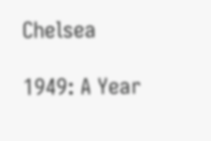Chelsea

1949: A Year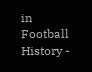in Football History -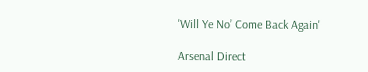'Will Ye No’ Come Back Again'

Arsenal Direct